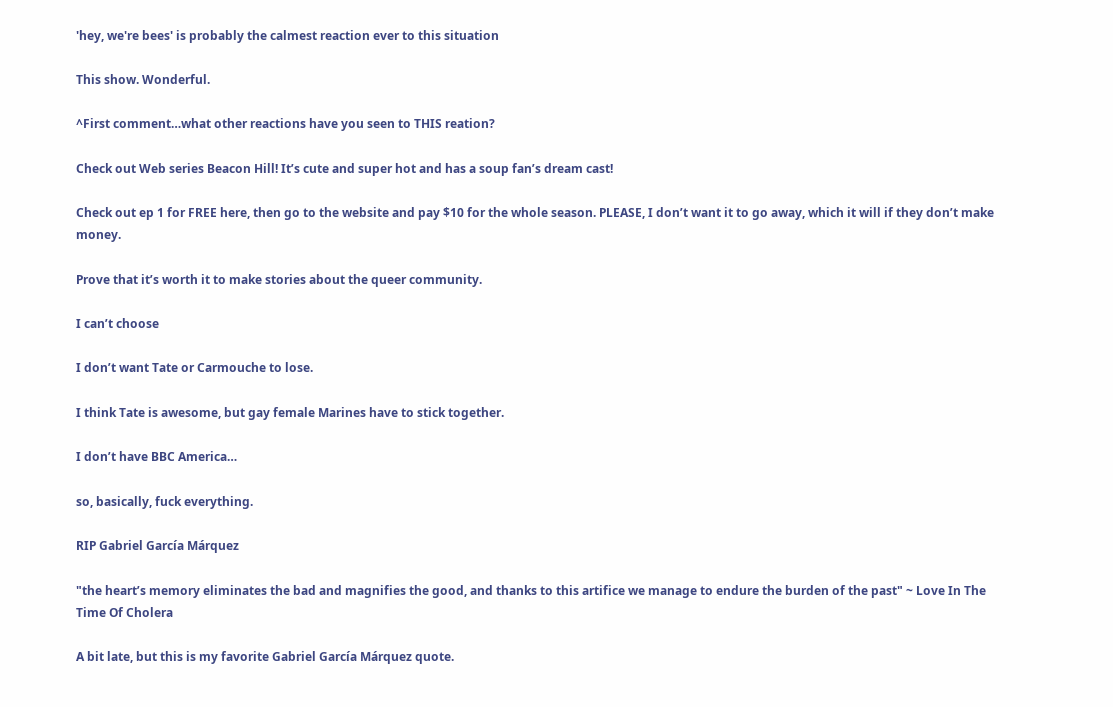'hey, we're bees' is probably the calmest reaction ever to this situation

This show. Wonderful.

^First comment…what other reactions have you seen to THIS reation?

Check out Web series Beacon Hill! It’s cute and super hot and has a soup fan’s dream cast!

Check out ep 1 for FREE here, then go to the website and pay $10 for the whole season. PLEASE, I don’t want it to go away, which it will if they don’t make money.

Prove that it’s worth it to make stories about the queer community.

I can’t choose

I don’t want Tate or Carmouche to lose.

I think Tate is awesome, but gay female Marines have to stick together.

I don’t have BBC America…

so, basically, fuck everything.

RIP Gabriel García Márquez

"the heart’s memory eliminates the bad and magnifies the good, and thanks to this artifice we manage to endure the burden of the past" ~ Love In The Time Of Cholera

A bit late, but this is my favorite Gabriel García Márquez quote.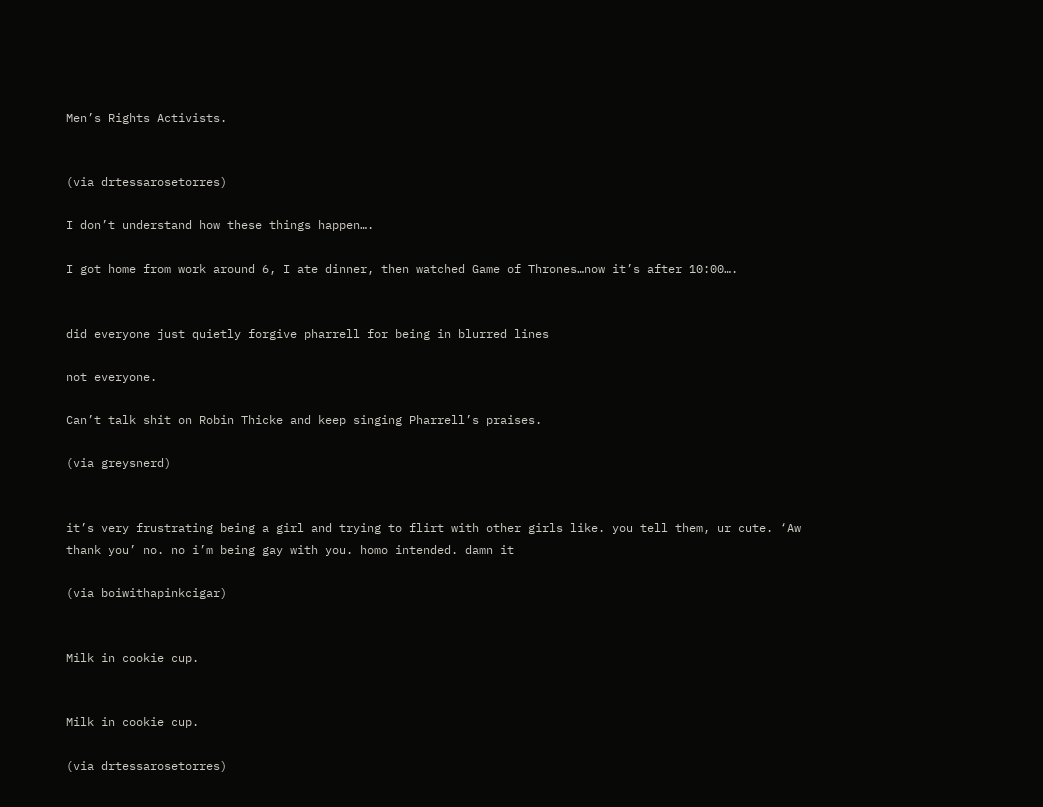Men’s Rights Activists.


(via drtessarosetorres)

I don’t understand how these things happen….

I got home from work around 6, I ate dinner, then watched Game of Thrones…now it’s after 10:00….


did everyone just quietly forgive pharrell for being in blurred lines

not everyone.

Can’t talk shit on Robin Thicke and keep singing Pharrell’s praises.

(via greysnerd)


it’s very frustrating being a girl and trying to flirt with other girls like. you tell them, ur cute. ‘Aw thank you’ no. no i’m being gay with you. homo intended. damn it

(via boiwithapinkcigar)


Milk in cookie cup.


Milk in cookie cup.

(via drtessarosetorres)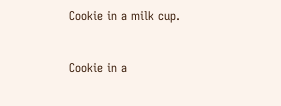Cookie in a milk cup.


Cookie in a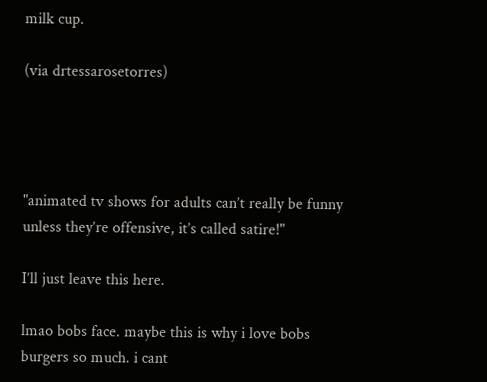milk cup.

(via drtessarosetorres)




"animated tv shows for adults can’t really be funny unless they’re offensive, it’s called satire!"

I’ll just leave this here.

lmao bobs face. maybe this is why i love bobs burgers so much. i cant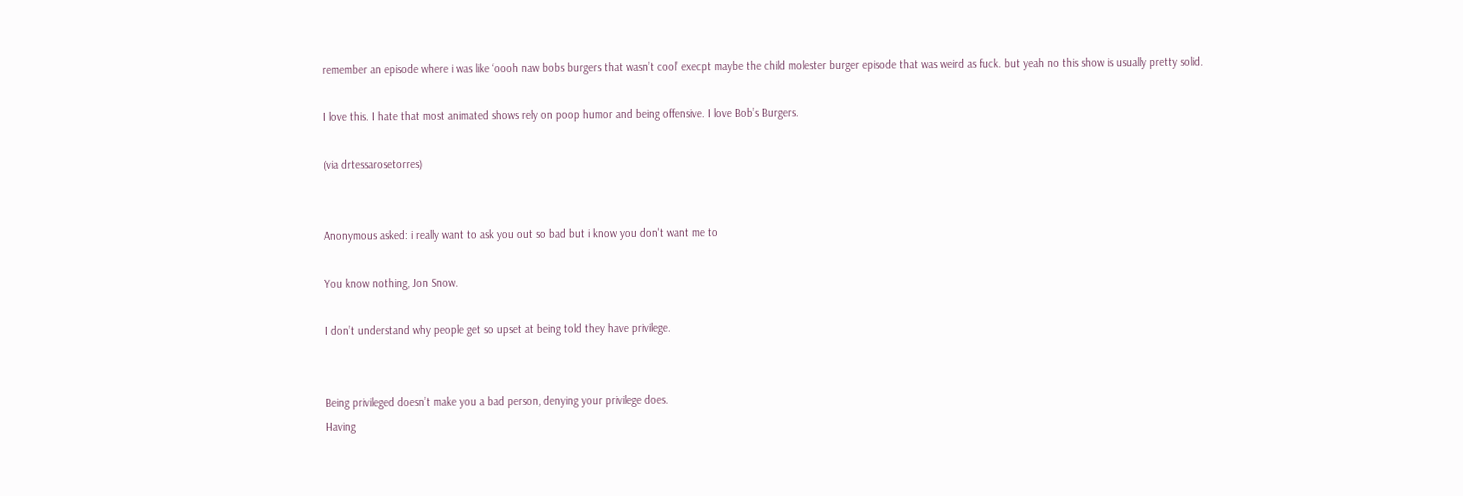remember an episode where i was like ‘oooh naw bobs burgers that wasn’t cool’ execpt maybe the child molester burger episode that was weird as fuck. but yeah no this show is usually pretty solid.

I love this. I hate that most animated shows rely on poop humor and being offensive. I love Bob’s Burgers.

(via drtessarosetorres)


Anonymous asked: i really want to ask you out so bad but i know you don't want me to

You know nothing, Jon Snow.

I don’t understand why people get so upset at being told they have privilege.


Being privileged doesn’t make you a bad person, denying your privilege does.
Having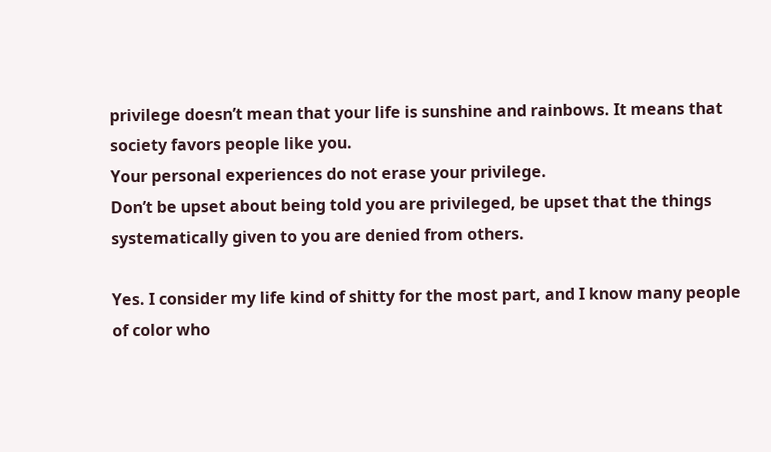privilege doesn’t mean that your life is sunshine and rainbows. It means that society favors people like you.
Your personal experiences do not erase your privilege.
Don’t be upset about being told you are privileged, be upset that the things systematically given to you are denied from others.

Yes. I consider my life kind of shitty for the most part, and I know many people of color who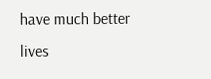have much better lives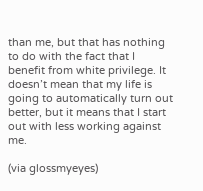than me, but that has nothing to do with the fact that I benefit from white privilege. It doesn’t mean that my life is going to automatically turn out better, but it means that I start out with less working against me.

(via glossmyeyes)